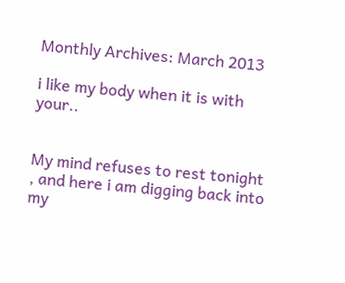Monthly Archives: March 2013

i like my body when it is with your..


My mind refuses to rest tonight , and here i am digging back into my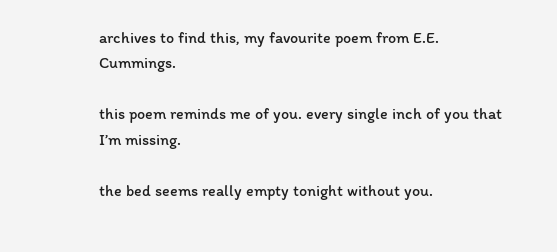archives to find this, my favourite poem from E.E. Cummings.

this poem reminds me of you. every single inch of you that I’m missing.

the bed seems really empty tonight without you.